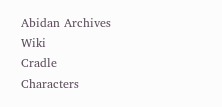Abidan Archives Wiki
Cradle Characters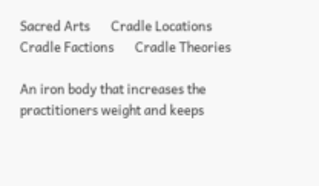Sacred Arts       Cradle Locations       Cradle Factions       Cradle Theories

An iron body that increases the practitioners weight and keeps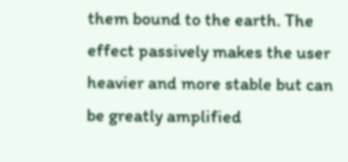them bound to the earth. The effect passively makes the user heavier and more stable but can be greatly amplified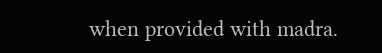when provided with madra.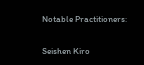Notable Practitioners:

Seishen Kiro